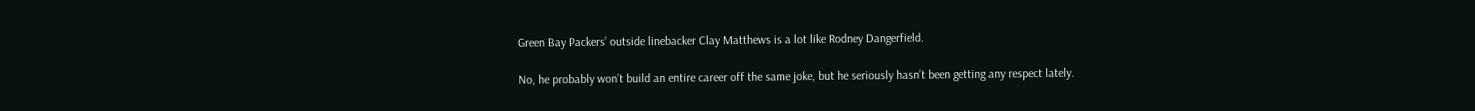Green Bay Packers’ outside linebacker Clay Matthews is a lot like Rodney Dangerfield.

No, he probably won’t build an entire career off the same joke, but he seriously hasn’t been getting any respect lately.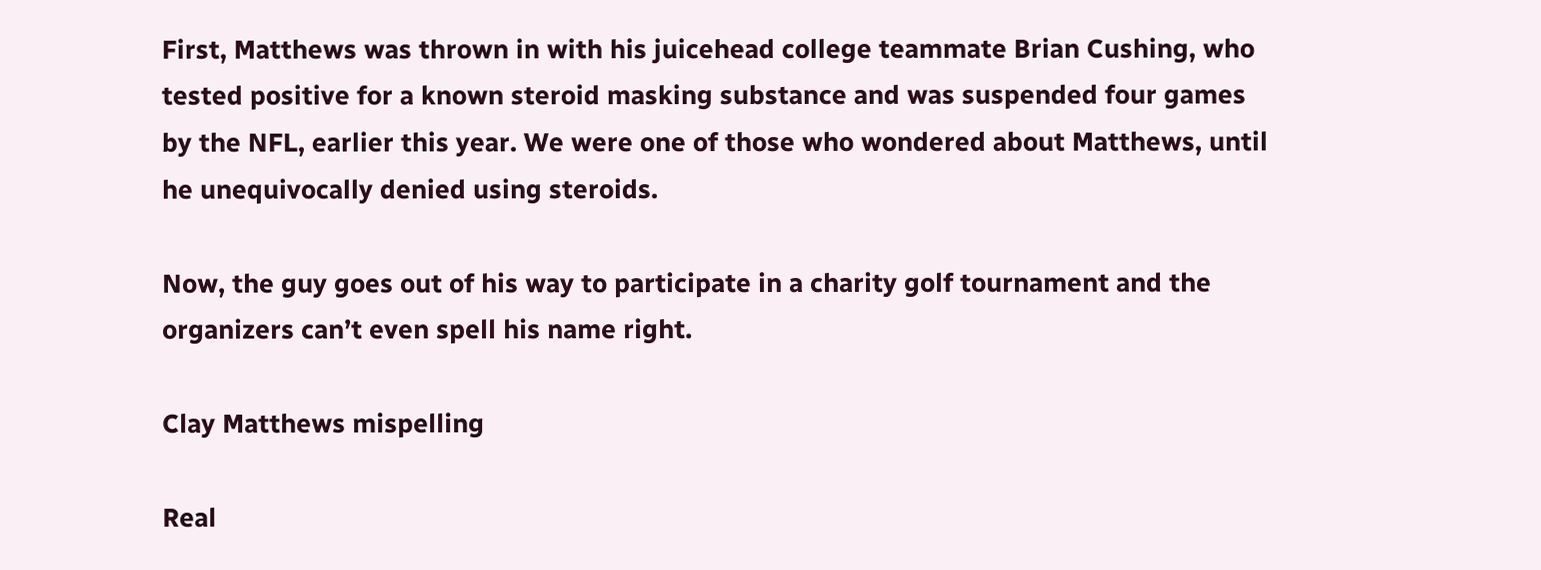First, Matthews was thrown in with his juicehead college teammate Brian Cushing, who tested positive for a known steroid masking substance and was suspended four games by the NFL, earlier this year. We were one of those who wondered about Matthews, until he unequivocally denied using steroids.

Now, the guy goes out of his way to participate in a charity golf tournament and the organizers can’t even spell his name right.

Clay Matthews mispelling

Real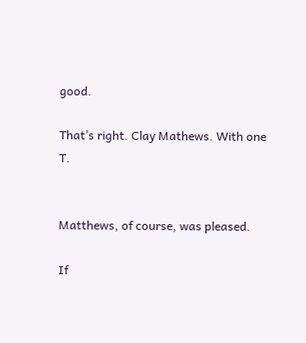good.

That’s right. Clay Mathews. With one T.


Matthews, of course, was pleased.

If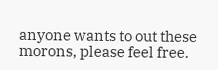anyone wants to out these morons, please feel free.